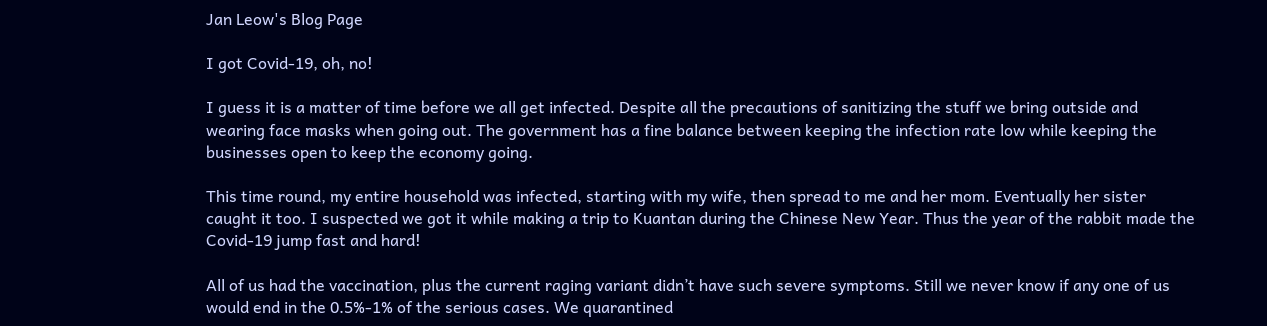Jan Leow's Blog Page

I got Covid-19, oh, no!

I guess it is a matter of time before we all get infected. Despite all the precautions of sanitizing the stuff we bring outside and wearing face masks when going out. The government has a fine balance between keeping the infection rate low while keeping the businesses open to keep the economy going.

This time round, my entire household was infected, starting with my wife, then spread to me and her mom. Eventually her sister caught it too. I suspected we got it while making a trip to Kuantan during the Chinese New Year. Thus the year of the rabbit made the Covid-19 jump fast and hard!

All of us had the vaccination, plus the current raging variant didn’t have such severe symptoms. Still we never know if any one of us would end in the 0.5%-1% of the serious cases. We quarantined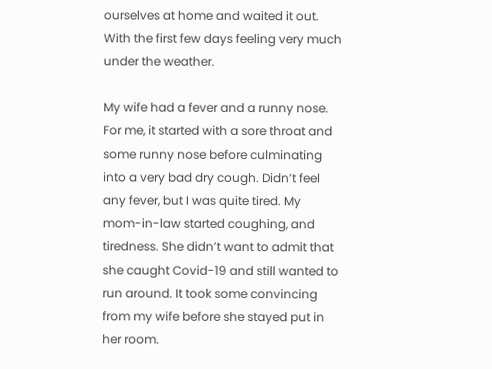ourselves at home and waited it out. With the first few days feeling very much under the weather.

My wife had a fever and a runny nose. For me, it started with a sore throat and some runny nose before culminating into a very bad dry cough. Didn’t feel any fever, but I was quite tired. My mom-in-law started coughing, and tiredness. She didn’t want to admit that she caught Covid-19 and still wanted to run around. It took some convincing from my wife before she stayed put in her room.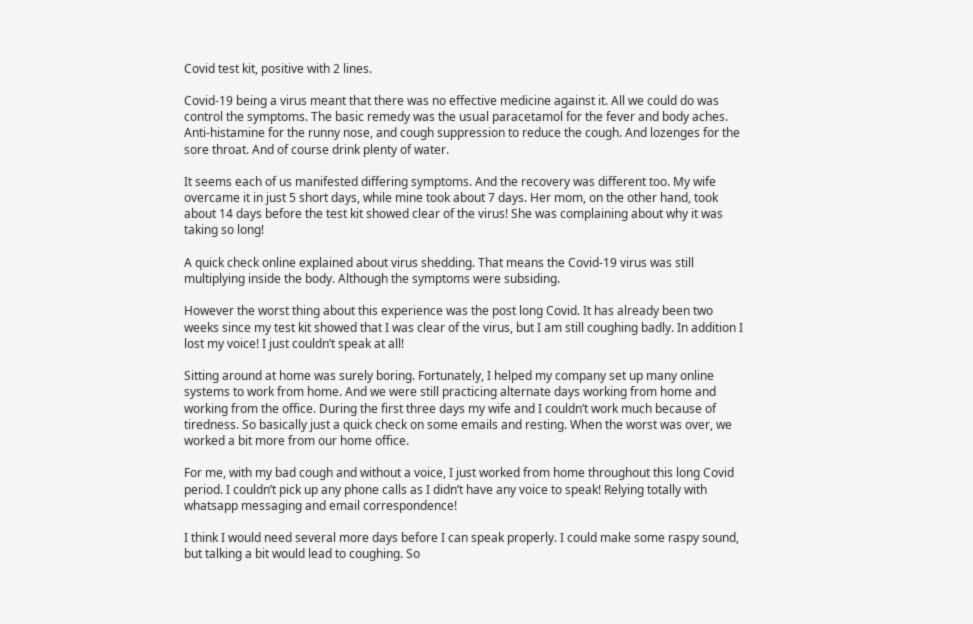Covid test kit, positive with 2 lines.

Covid-19 being a virus meant that there was no effective medicine against it. All we could do was control the symptoms. The basic remedy was the usual paracetamol for the fever and body aches. Anti-histamine for the runny nose, and cough suppression to reduce the cough. And lozenges for the sore throat. And of course drink plenty of water.

It seems each of us manifested differing symptoms. And the recovery was different too. My wife overcame it in just 5 short days, while mine took about 7 days. Her mom, on the other hand, took about 14 days before the test kit showed clear of the virus! She was complaining about why it was taking so long!

A quick check online explained about virus shedding. That means the Covid-19 virus was still multiplying inside the body. Although the symptoms were subsiding.

However the worst thing about this experience was the post long Covid. It has already been two weeks since my test kit showed that I was clear of the virus, but I am still coughing badly. In addition I lost my voice! I just couldn’t speak at all!

Sitting around at home was surely boring. Fortunately, I helped my company set up many online systems to work from home. And we were still practicing alternate days working from home and working from the office. During the first three days my wife and I couldn’t work much because of tiredness. So basically just a quick check on some emails and resting. When the worst was over, we worked a bit more from our home office.

For me, with my bad cough and without a voice, I just worked from home throughout this long Covid period. I couldn’t pick up any phone calls as I didn’t have any voice to speak! Relying totally with whatsapp messaging and email correspondence!

I think I would need several more days before I can speak properly. I could make some raspy sound, but talking a bit would lead to coughing. So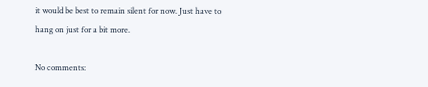it would be best to remain silent for now. Just have to hang on just for a bit more.

No comments: